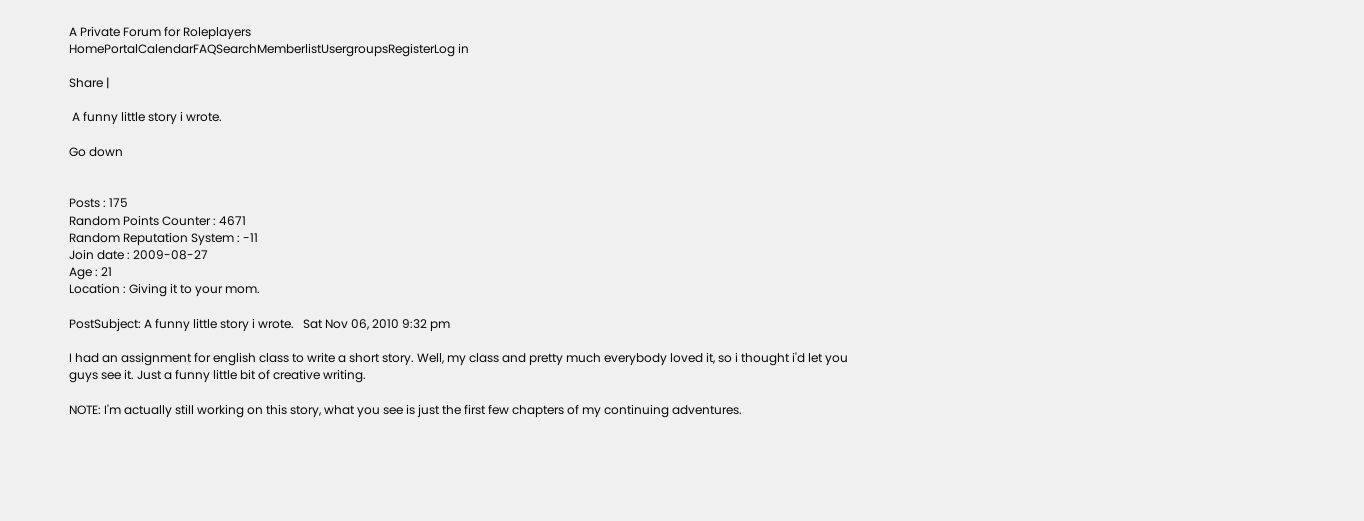A Private Forum for Roleplayers
HomePortalCalendarFAQSearchMemberlistUsergroupsRegisterLog in

Share |

 A funny little story i wrote.

Go down


Posts : 175
Random Points Counter : 4671
Random Reputation System : -11
Join date : 2009-08-27
Age : 21
Location : Giving it to your mom.

PostSubject: A funny little story i wrote.   Sat Nov 06, 2010 9:32 pm

I had an assignment for english class to write a short story. Well, my class and pretty much everybody loved it, so i thought i'd let you guys see it. Just a funny little bit of creative writing.

NOTE: I'm actually still working on this story, what you see is just the first few chapters of my continuing adventures.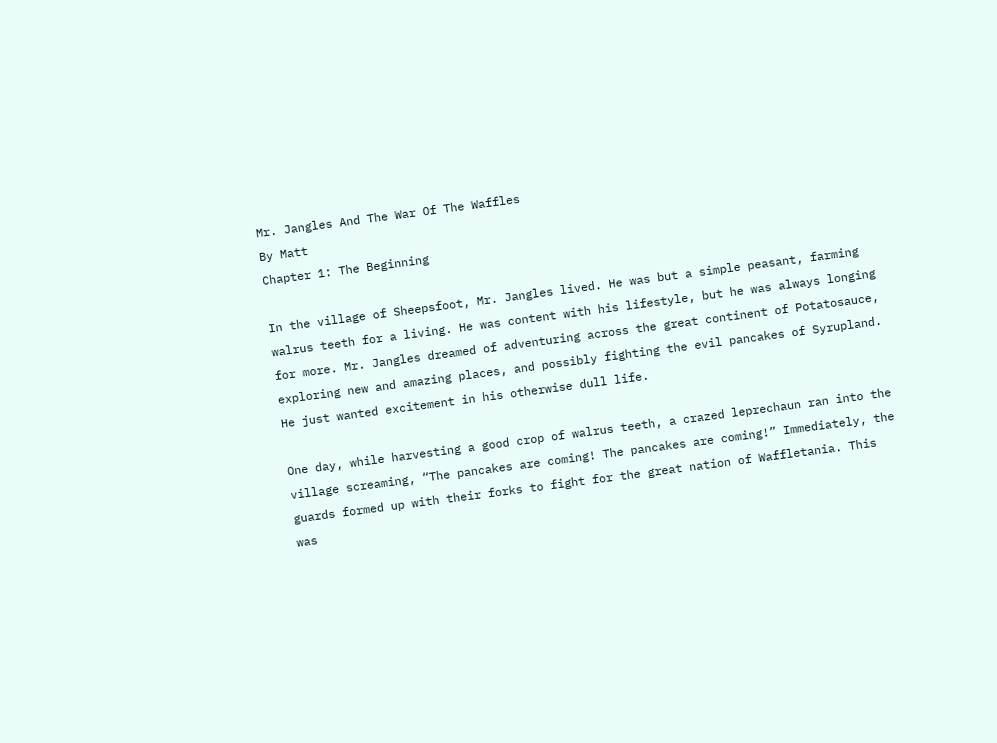Mr. Jangles And The War Of The Waffles
By Matt
Chapter 1: The Beginning

In the village of Sheepsfoot, Mr. Jangles lived. He was but a simple peasant, farming walrus teeth for a living. He was content with his lifestyle, but he was always longing for more. Mr. Jangles dreamed of adventuring across the great continent of Potatosauce, exploring new and amazing places, and possibly fighting the evil pancakes of Syrupland. He just wanted excitement in his otherwise dull life.

One day, while harvesting a good crop of walrus teeth, a crazed leprechaun ran into the village screaming, “The pancakes are coming! The pancakes are coming!” Immediately, the guards formed up with their forks to fight for the great nation of Waffletania. This was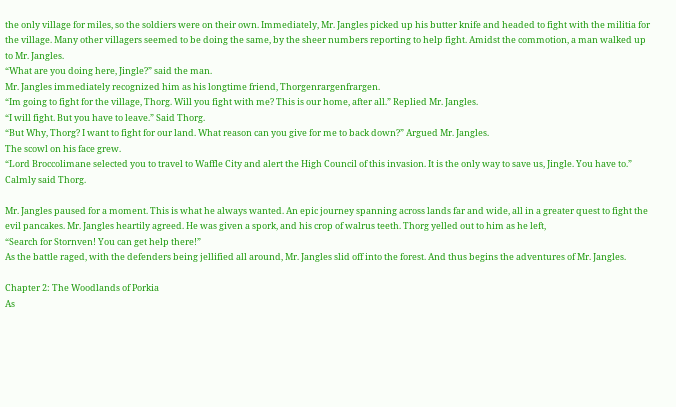the only village for miles, so the soldiers were on their own. Immediately, Mr. Jangles picked up his butter knife and headed to fight with the militia for the village. Many other villagers seemed to be doing the same, by the sheer numbers reporting to help fight. Amidst the commotion, a man walked up to Mr. Jangles.
“What are you doing here, Jingle?” said the man.
Mr. Jangles immediately recognized him as his longtime friend, Thorgenrargenfrargen.
“Im going to fight for the village, Thorg. Will you fight with me? This is our home, after all.” Replied Mr. Jangles.
“I will fight. But you have to leave.” Said Thorg.
“But Why, Thorg? I want to fight for our land. What reason can you give for me to back down?” Argued Mr. Jangles.
The scowl on his face grew.
“Lord Broccolimane selected you to travel to Waffle City and alert the High Council of this invasion. It is the only way to save us, Jingle. You have to.” Calmly said Thorg.

Mr. Jangles paused for a moment. This is what he always wanted. An epic journey spanning across lands far and wide, all in a greater quest to fight the evil pancakes. Mr. Jangles heartily agreed. He was given a spork, and his crop of walrus teeth. Thorg yelled out to him as he left,
“Search for Stornven! You can get help there!”
As the battle raged, with the defenders being jellified all around, Mr. Jangles slid off into the forest. And thus begins the adventures of Mr. Jangles.

Chapter 2: The Woodlands of Porkia
As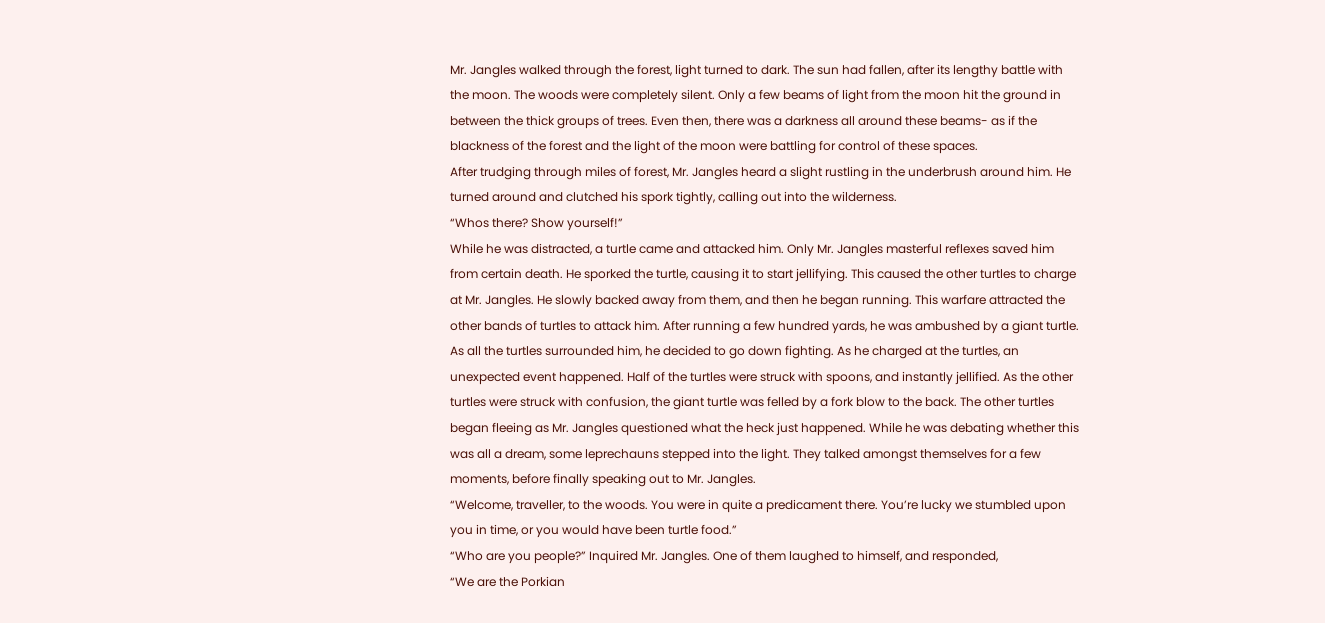Mr. Jangles walked through the forest, light turned to dark. The sun had fallen, after its lengthy battle with the moon. The woods were completely silent. Only a few beams of light from the moon hit the ground in between the thick groups of trees. Even then, there was a darkness all around these beams- as if the blackness of the forest and the light of the moon were battling for control of these spaces.
After trudging through miles of forest, Mr. Jangles heard a slight rustling in the underbrush around him. He turned around and clutched his spork tightly, calling out into the wilderness.
“Whos there? Show yourself!”
While he was distracted, a turtle came and attacked him. Only Mr. Jangles masterful reflexes saved him from certain death. He sporked the turtle, causing it to start jellifying. This caused the other turtles to charge at Mr. Jangles. He slowly backed away from them, and then he began running. This warfare attracted the other bands of turtles to attack him. After running a few hundred yards, he was ambushed by a giant turtle.
As all the turtles surrounded him, he decided to go down fighting. As he charged at the turtles, an unexpected event happened. Half of the turtles were struck with spoons, and instantly jellified. As the other turtles were struck with confusion, the giant turtle was felled by a fork blow to the back. The other turtles began fleeing as Mr. Jangles questioned what the heck just happened. While he was debating whether this was all a dream, some leprechauns stepped into the light. They talked amongst themselves for a few moments, before finally speaking out to Mr. Jangles.
“Welcome, traveller, to the woods. You were in quite a predicament there. You’re lucky we stumbled upon you in time, or you would have been turtle food.”
“Who are you people?” Inquired Mr. Jangles. One of them laughed to himself, and responded,
“We are the Porkian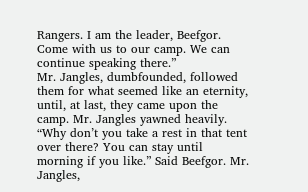Rangers. I am the leader, Beefgor. Come with us to our camp. We can continue speaking there.”
Mr. Jangles, dumbfounded, followed them for what seemed like an eternity, until, at last, they came upon the camp. Mr. Jangles yawned heavily.
“Why don’t you take a rest in that tent over there? You can stay until morning if you like.” Said Beefgor. Mr. Jangles,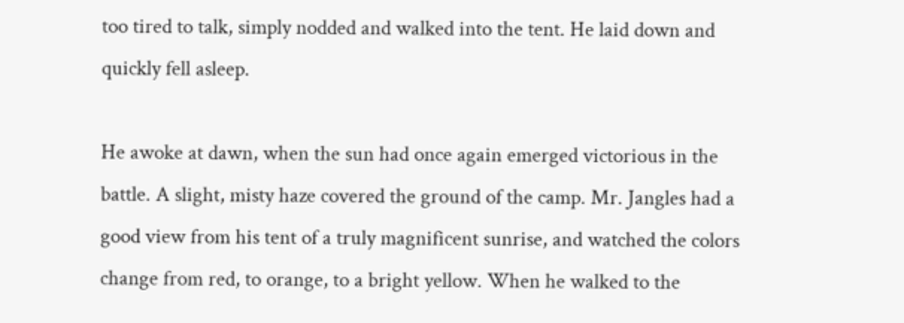too tired to talk, simply nodded and walked into the tent. He laid down and quickly fell asleep.

He awoke at dawn, when the sun had once again emerged victorious in the battle. A slight, misty haze covered the ground of the camp. Mr. Jangles had a good view from his tent of a truly magnificent sunrise, and watched the colors change from red, to orange, to a bright yellow. When he walked to the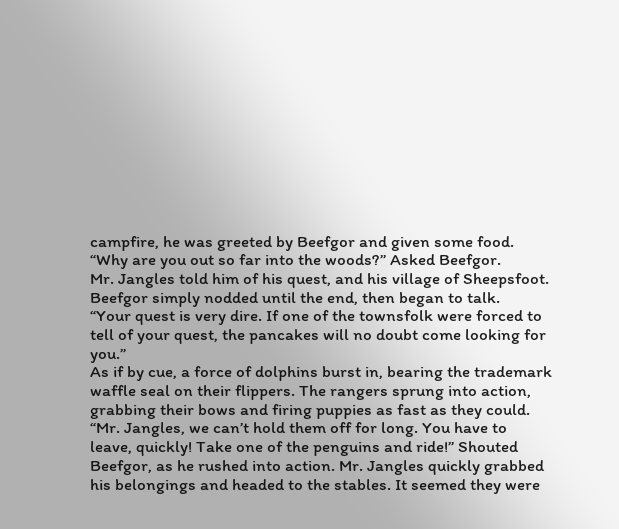campfire, he was greeted by Beefgor and given some food.
“Why are you out so far into the woods?” Asked Beefgor.
Mr. Jangles told him of his quest, and his village of Sheepsfoot. Beefgor simply nodded until the end, then began to talk.
“Your quest is very dire. If one of the townsfolk were forced to tell of your quest, the pancakes will no doubt come looking for you.”
As if by cue, a force of dolphins burst in, bearing the trademark waffle seal on their flippers. The rangers sprung into action, grabbing their bows and firing puppies as fast as they could.
“Mr. Jangles, we can’t hold them off for long. You have to leave, quickly! Take one of the penguins and ride!” Shouted Beefgor, as he rushed into action. Mr. Jangles quickly grabbed his belongings and headed to the stables. It seemed they were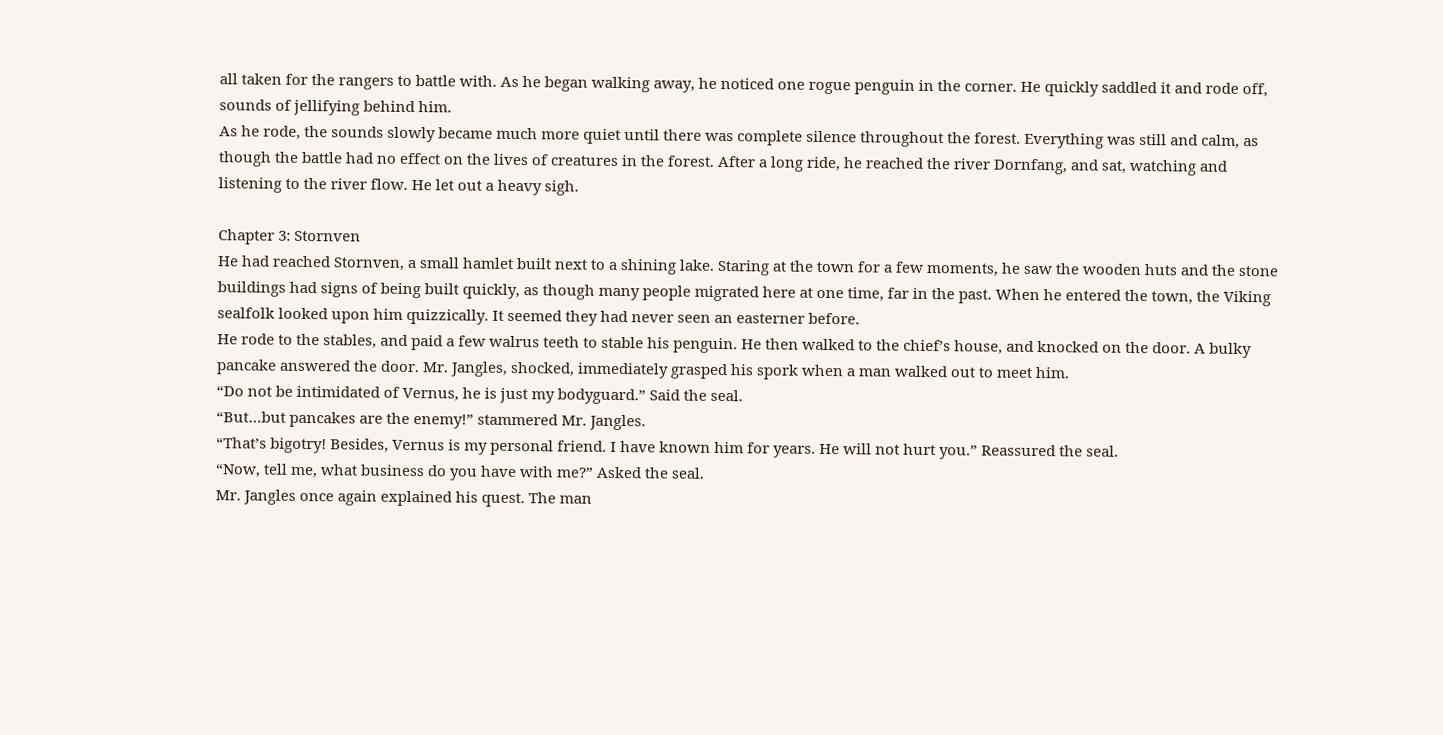all taken for the rangers to battle with. As he began walking away, he noticed one rogue penguin in the corner. He quickly saddled it and rode off, sounds of jellifying behind him.
As he rode, the sounds slowly became much more quiet until there was complete silence throughout the forest. Everything was still and calm, as though the battle had no effect on the lives of creatures in the forest. After a long ride, he reached the river Dornfang, and sat, watching and listening to the river flow. He let out a heavy sigh.

Chapter 3: Stornven
He had reached Stornven, a small hamlet built next to a shining lake. Staring at the town for a few moments, he saw the wooden huts and the stone buildings had signs of being built quickly, as though many people migrated here at one time, far in the past. When he entered the town, the Viking sealfolk looked upon him quizzically. It seemed they had never seen an easterner before.
He rode to the stables, and paid a few walrus teeth to stable his penguin. He then walked to the chief’s house, and knocked on the door. A bulky pancake answered the door. Mr. Jangles, shocked, immediately grasped his spork when a man walked out to meet him.
“Do not be intimidated of Vernus, he is just my bodyguard.” Said the seal.
“But…but pancakes are the enemy!” stammered Mr. Jangles.
“That’s bigotry! Besides, Vernus is my personal friend. I have known him for years. He will not hurt you.” Reassured the seal.
“Now, tell me, what business do you have with me?” Asked the seal.
Mr. Jangles once again explained his quest. The man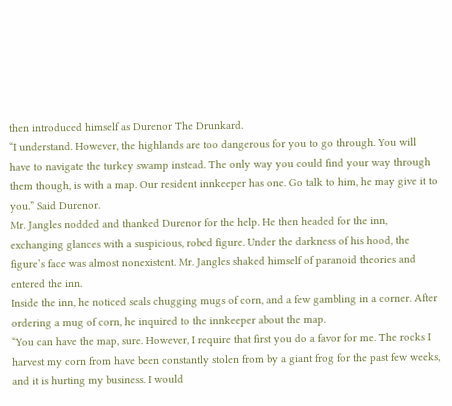then introduced himself as Durenor The Drunkard.
“I understand. However, the highlands are too dangerous for you to go through. You will have to navigate the turkey swamp instead. The only way you could find your way through them though, is with a map. Our resident innkeeper has one. Go talk to him, he may give it to you.” Said Durenor.
Mr. Jangles nodded and thanked Durenor for the help. He then headed for the inn, exchanging glances with a suspicious, robed figure. Under the darkness of his hood, the figure’s face was almost nonexistent. Mr. Jangles shaked himself of paranoid theories and entered the inn.
Inside the inn, he noticed seals chugging mugs of corn, and a few gambling in a corner. After ordering a mug of corn, he inquired to the innkeeper about the map.
“You can have the map, sure. However, I require that first you do a favor for me. The rocks I harvest my corn from have been constantly stolen from by a giant frog for the past few weeks, and it is hurting my business. I would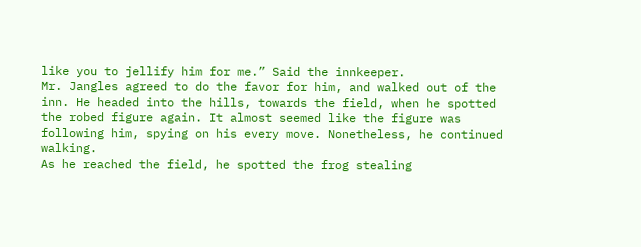like you to jellify him for me.” Said the innkeeper.
Mr. Jangles agreed to do the favor for him, and walked out of the inn. He headed into the hills, towards the field, when he spotted the robed figure again. It almost seemed like the figure was following him, spying on his every move. Nonetheless, he continued walking.
As he reached the field, he spotted the frog stealing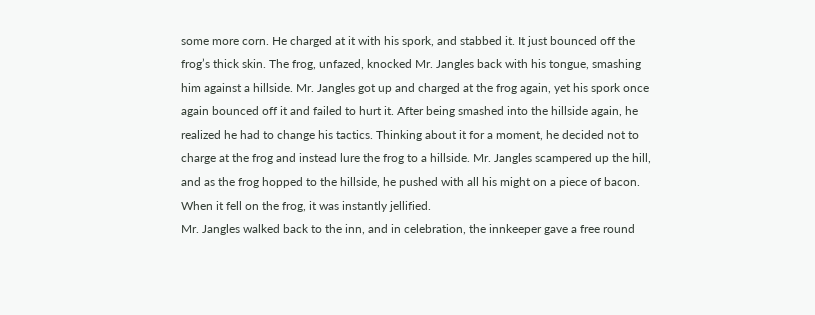some more corn. He charged at it with his spork, and stabbed it. It just bounced off the frog’s thick skin. The frog, unfazed, knocked Mr. Jangles back with his tongue, smashing him against a hillside. Mr. Jangles got up and charged at the frog again, yet his spork once again bounced off it and failed to hurt it. After being smashed into the hillside again, he realized he had to change his tactics. Thinking about it for a moment, he decided not to charge at the frog and instead lure the frog to a hillside. Mr. Jangles scampered up the hill, and as the frog hopped to the hillside, he pushed with all his might on a piece of bacon. When it fell on the frog, it was instantly jellified.
Mr. Jangles walked back to the inn, and in celebration, the innkeeper gave a free round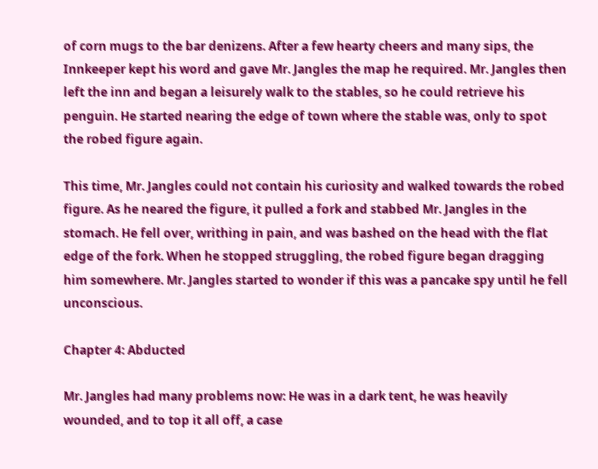of corn mugs to the bar denizens. After a few hearty cheers and many sips, the Innkeeper kept his word and gave Mr. Jangles the map he required. Mr. Jangles then left the inn and began a leisurely walk to the stables, so he could retrieve his penguin. He started nearing the edge of town where the stable was, only to spot the robed figure again.

This time, Mr. Jangles could not contain his curiosity and walked towards the robed figure. As he neared the figure, it pulled a fork and stabbed Mr. Jangles in the stomach. He fell over, writhing in pain, and was bashed on the head with the flat edge of the fork. When he stopped struggling, the robed figure began dragging him somewhere. Mr. Jangles started to wonder if this was a pancake spy until he fell unconscious.

Chapter 4: Abducted

Mr. Jangles had many problems now: He was in a dark tent, he was heavily wounded, and to top it all off, a case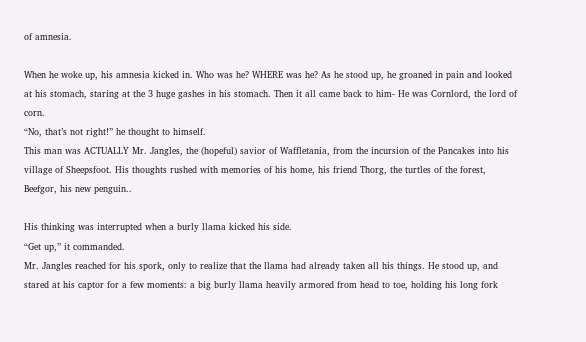of amnesia.

When he woke up, his amnesia kicked in. Who was he? WHERE was he? As he stood up, he groaned in pain and looked at his stomach, staring at the 3 huge gashes in his stomach. Then it all came back to him- He was Cornlord, the lord of corn.
“No, that’s not right!” he thought to himself.
This man was ACTUALLY Mr. Jangles, the (hopeful) savior of Waffletania, from the incursion of the Pancakes into his village of Sheepsfoot. His thoughts rushed with memories of his home, his friend Thorg, the turtles of the forest, Beefgor, his new penguin..

His thinking was interrupted when a burly llama kicked his side.
“Get up,” it commanded.
Mr. Jangles reached for his spork, only to realize that the llama had already taken all his things. He stood up, and stared at his captor for a few moments: a big burly llama heavily armored from head to toe, holding his long fork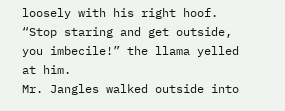loosely with his right hoof.
“Stop staring and get outside, you imbecile!” the llama yelled at him.
Mr. Jangles walked outside into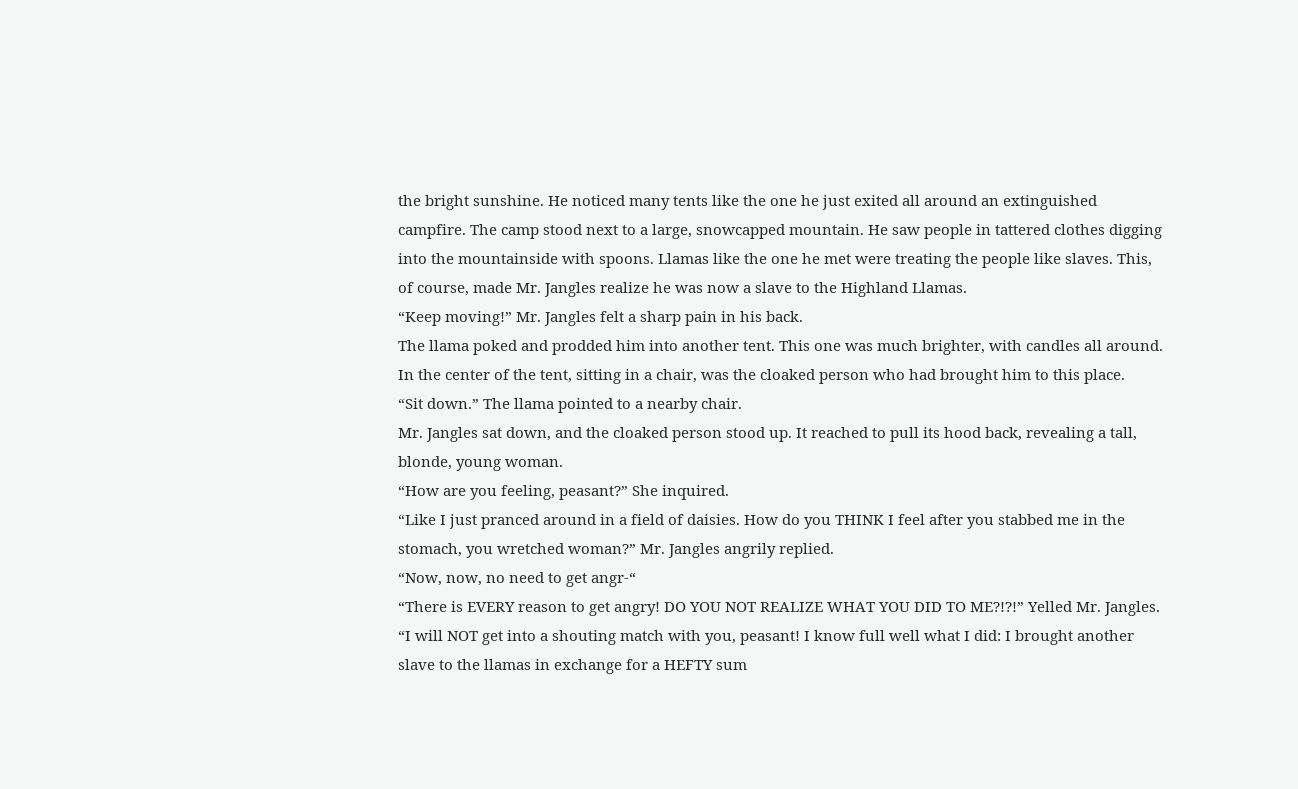the bright sunshine. He noticed many tents like the one he just exited all around an extinguished campfire. The camp stood next to a large, snowcapped mountain. He saw people in tattered clothes digging into the mountainside with spoons. Llamas like the one he met were treating the people like slaves. This, of course, made Mr. Jangles realize he was now a slave to the Highland Llamas.
“Keep moving!” Mr. Jangles felt a sharp pain in his back.
The llama poked and prodded him into another tent. This one was much brighter, with candles all around. In the center of the tent, sitting in a chair, was the cloaked person who had brought him to this place.
“Sit down.” The llama pointed to a nearby chair.
Mr. Jangles sat down, and the cloaked person stood up. It reached to pull its hood back, revealing a tall, blonde, young woman.
“How are you feeling, peasant?” She inquired.
“Like I just pranced around in a field of daisies. How do you THINK I feel after you stabbed me in the stomach, you wretched woman?” Mr. Jangles angrily replied.
“Now, now, no need to get angr-“
“There is EVERY reason to get angry! DO YOU NOT REALIZE WHAT YOU DID TO ME?!?!” Yelled Mr. Jangles.
“I will NOT get into a shouting match with you, peasant! I know full well what I did: I brought another slave to the llamas in exchange for a HEFTY sum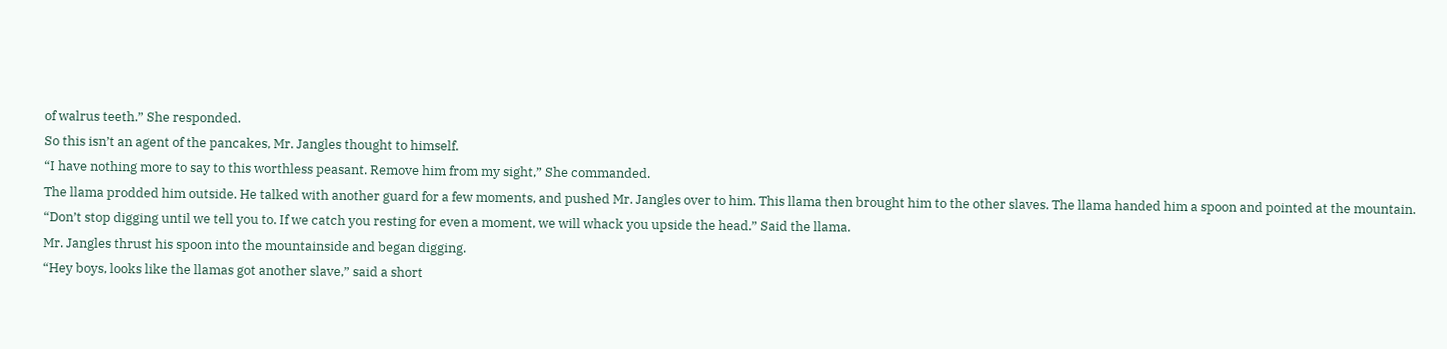of walrus teeth.” She responded.
So this isn’t an agent of the pancakes, Mr. Jangles thought to himself.
“I have nothing more to say to this worthless peasant. Remove him from my sight,” She commanded.
The llama prodded him outside. He talked with another guard for a few moments, and pushed Mr. Jangles over to him. This llama then brought him to the other slaves. The llama handed him a spoon and pointed at the mountain.
“Don’t stop digging until we tell you to. If we catch you resting for even a moment, we will whack you upside the head.” Said the llama.
Mr. Jangles thrust his spoon into the mountainside and began digging.
“Hey boys, looks like the llamas got another slave,” said a short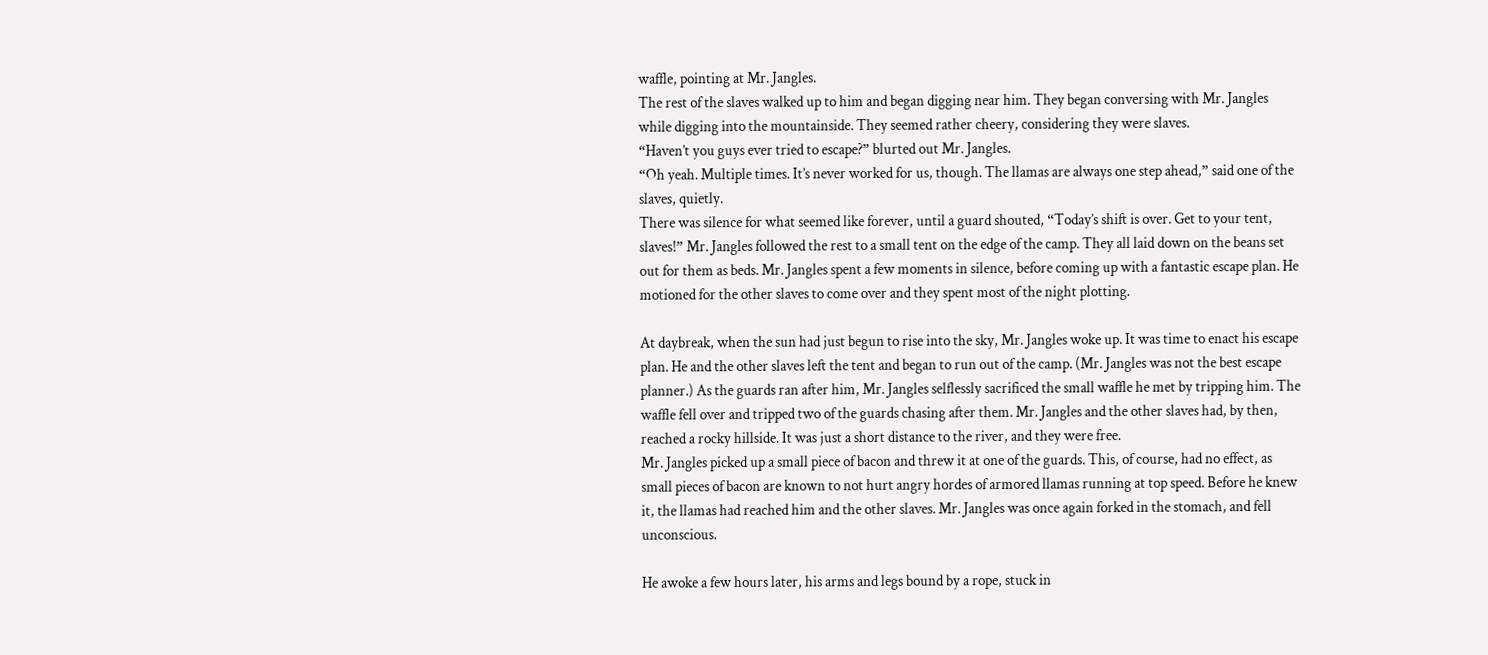waffle, pointing at Mr. Jangles.
The rest of the slaves walked up to him and began digging near him. They began conversing with Mr. Jangles while digging into the mountainside. They seemed rather cheery, considering they were slaves.
“Haven’t you guys ever tried to escape?” blurted out Mr. Jangles.
“Oh yeah. Multiple times. It’s never worked for us, though. The llamas are always one step ahead,” said one of the slaves, quietly.
There was silence for what seemed like forever, until a guard shouted, “Today’s shift is over. Get to your tent, slaves!” Mr. Jangles followed the rest to a small tent on the edge of the camp. They all laid down on the beans set out for them as beds. Mr. Jangles spent a few moments in silence, before coming up with a fantastic escape plan. He motioned for the other slaves to come over and they spent most of the night plotting.

At daybreak, when the sun had just begun to rise into the sky, Mr. Jangles woke up. It was time to enact his escape plan. He and the other slaves left the tent and began to run out of the camp. (Mr. Jangles was not the best escape planner.) As the guards ran after him, Mr. Jangles selflessly sacrificed the small waffle he met by tripping him. The waffle fell over and tripped two of the guards chasing after them. Mr. Jangles and the other slaves had, by then, reached a rocky hillside. It was just a short distance to the river, and they were free.
Mr. Jangles picked up a small piece of bacon and threw it at one of the guards. This, of course, had no effect, as small pieces of bacon are known to not hurt angry hordes of armored llamas running at top speed. Before he knew it, the llamas had reached him and the other slaves. Mr. Jangles was once again forked in the stomach, and fell unconscious.

He awoke a few hours later, his arms and legs bound by a rope, stuck in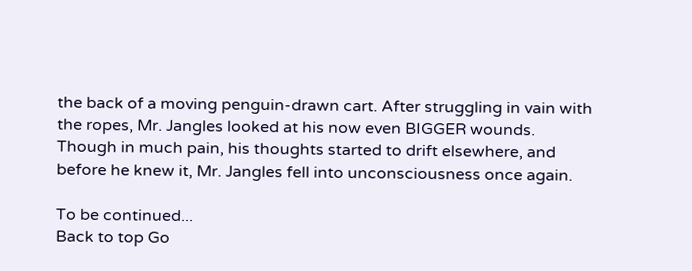the back of a moving penguin-drawn cart. After struggling in vain with the ropes, Mr. Jangles looked at his now even BIGGER wounds. Though in much pain, his thoughts started to drift elsewhere, and before he knew it, Mr. Jangles fell into unconsciousness once again.

To be continued...
Back to top Go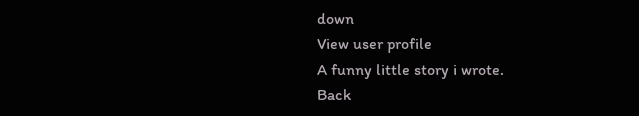down
View user profile
A funny little story i wrote.
Back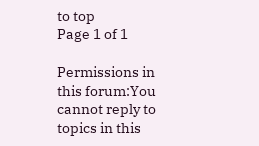to top
Page 1 of 1

Permissions in this forum:You cannot reply to topics in this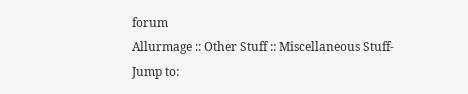forum
Allurmage :: Other Stuff :: Miscellaneous Stuff-
Jump to: